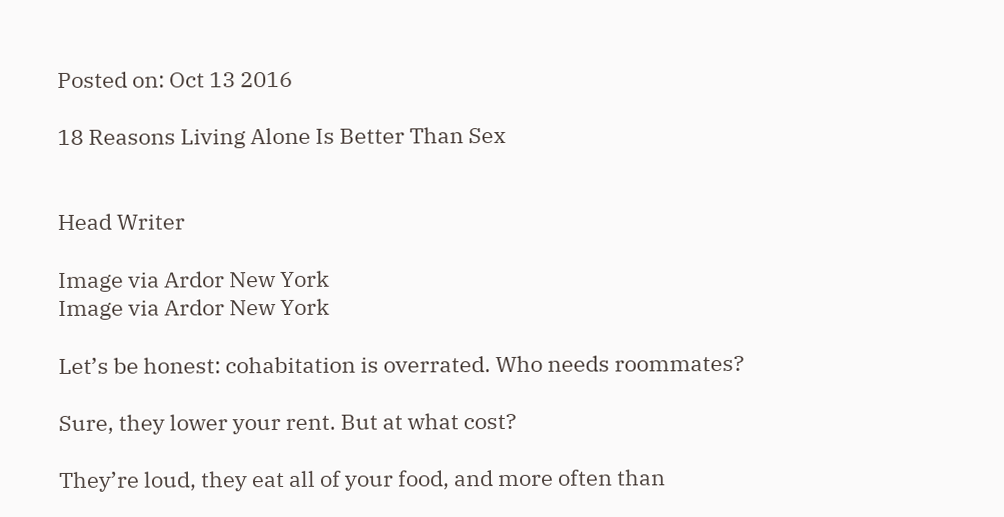Posted on: Oct 13 2016

18 Reasons Living Alone Is Better Than Sex


Head Writer

Image via Ardor New York
Image via Ardor New York

Let’s be honest: cohabitation is overrated. Who needs roommates?

Sure, they lower your rent. But at what cost?

They’re loud, they eat all of your food, and more often than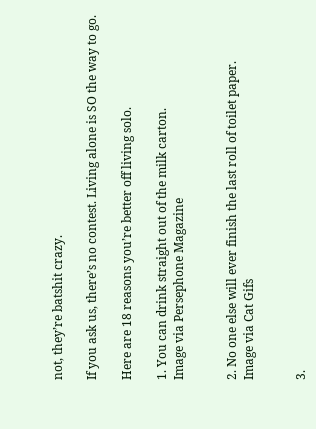not, they’re batshit crazy.

If you ask us, there’s no contest. Living alone is SO the way to go.

Here are 18 reasons you’re better off living solo.

1. You can drink straight out of the milk carton.
Image via Persephone Magazine


2. No one else will ever finish the last roll of toilet paper.
Image via Cat Gifs


3.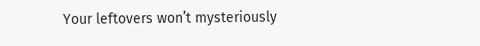Your leftovers won’t mysteriously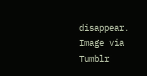disappear.
Image via Tumblr